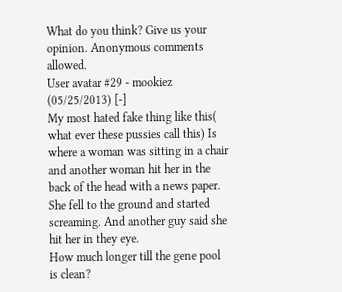What do you think? Give us your opinion. Anonymous comments allowed.
User avatar #29 - mookiez (05/25/2013) [-]
My most hated fake thing like this( what ever these pussies call this) Is where a woman was sitting in a chair and another woman hit her in the back of the head with a news paper. She fell to the ground and started screaming. And another guy said she hit her in they eye.
How much longer till the gene pool is clean?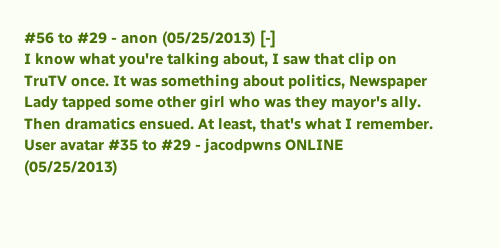#56 to #29 - anon (05/25/2013) [-]
I know what you're talking about, I saw that clip on TruTV once. It was something about politics, Newspaper Lady tapped some other girl who was they mayor's ally. Then dramatics ensued. At least, that's what I remember.
User avatar #35 to #29 - jacodpwns ONLINE (05/25/2013)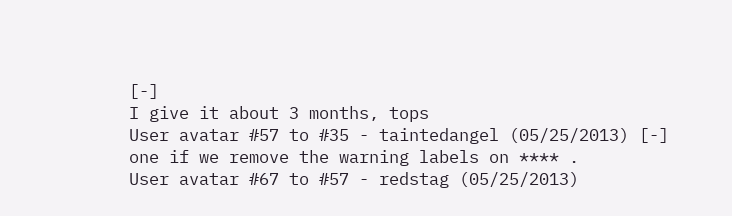[-]
I give it about 3 months, tops
User avatar #57 to #35 - taintedangel (05/25/2013) [-]
one if we remove the warning labels on **** .
User avatar #67 to #57 - redstag (05/25/2013)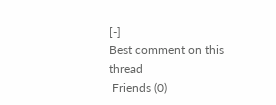[-]
Best comment on this thread
 Friends (0)